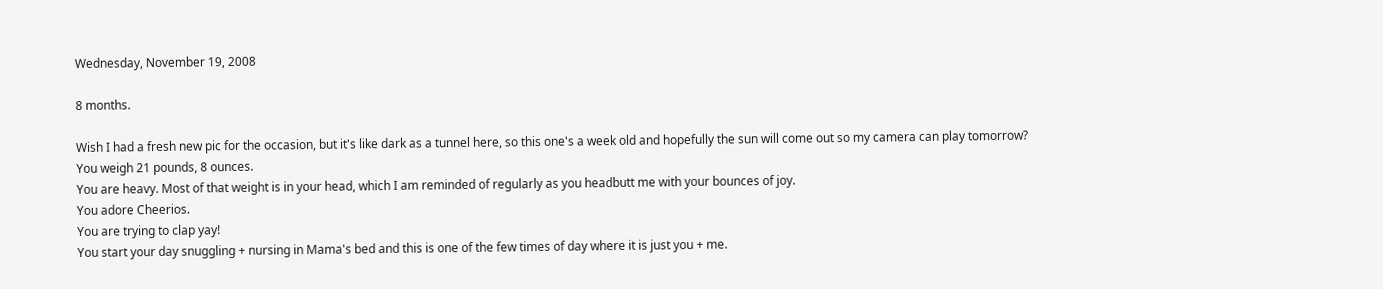Wednesday, November 19, 2008

8 months.

Wish I had a fresh new pic for the occasion, but it's like dark as a tunnel here, so this one's a week old and hopefully the sun will come out so my camera can play tomorrow?
You weigh 21 pounds, 8 ounces.
You are heavy. Most of that weight is in your head, which I am reminded of regularly as you headbutt me with your bounces of joy.
You adore Cheerios.
You are trying to clap yay!
You start your day snuggling + nursing in Mama's bed and this is one of the few times of day where it is just you + me.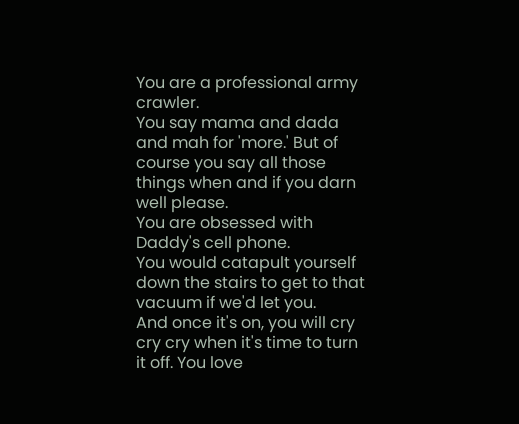You are a professional army crawler.
You say mama and dada and mah for 'more.' But of course you say all those things when and if you darn well please.
You are obsessed with Daddy's cell phone.
You would catapult yourself down the stairs to get to that vacuum if we'd let you.
And once it's on, you will cry cry cry when it's time to turn it off. You love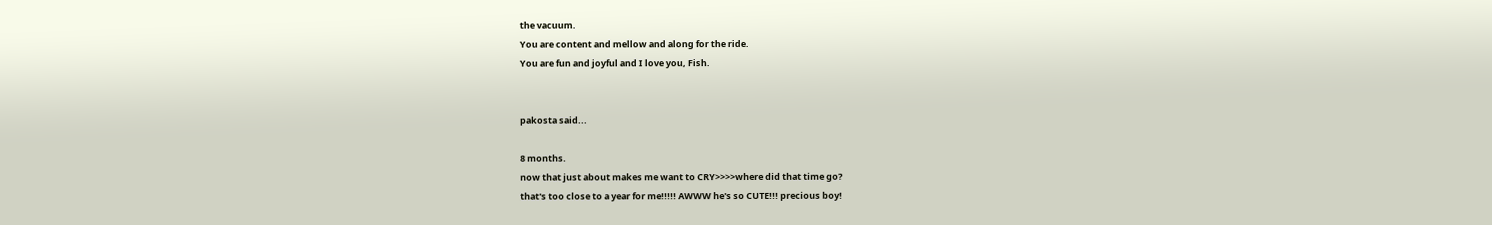the vacuum.
You are content and mellow and along for the ride.
You are fun and joyful and I love you, Fish.


pakosta said...

8 months.
now that just about makes me want to CRY>>>>where did that time go?
that's too close to a year for me!!!!! AWWW he's so CUTE!!! precious boy!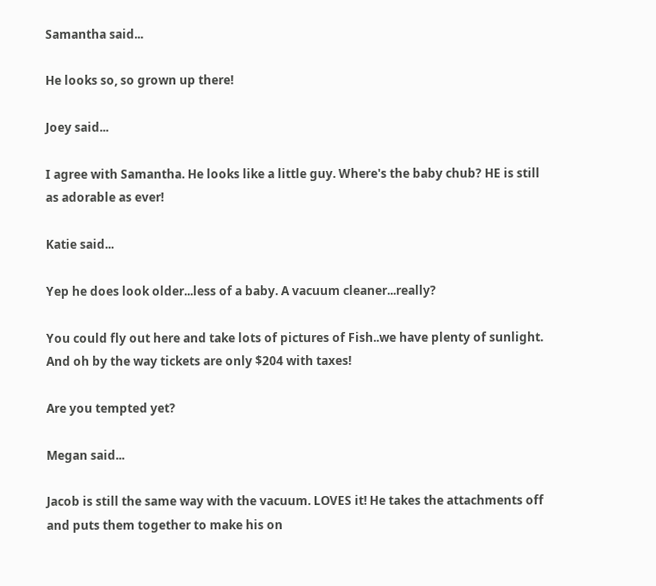Samantha said...

He looks so, so grown up there!

Joey said...

I agree with Samantha. He looks like a little guy. Where's the baby chub? HE is still as adorable as ever!

Katie said...

Yep he does look older...less of a baby. A vacuum cleaner...really?

You could fly out here and take lots of pictures of Fish..we have plenty of sunlight. And oh by the way tickets are only $204 with taxes!

Are you tempted yet?

Megan said...

Jacob is still the same way with the vacuum. LOVES it! He takes the attachments off and puts them together to make his on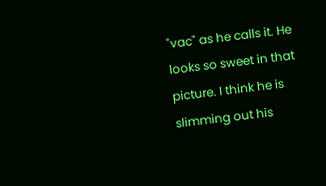"vac" as he calls it. He looks so sweet in that picture. I think he is slimming out his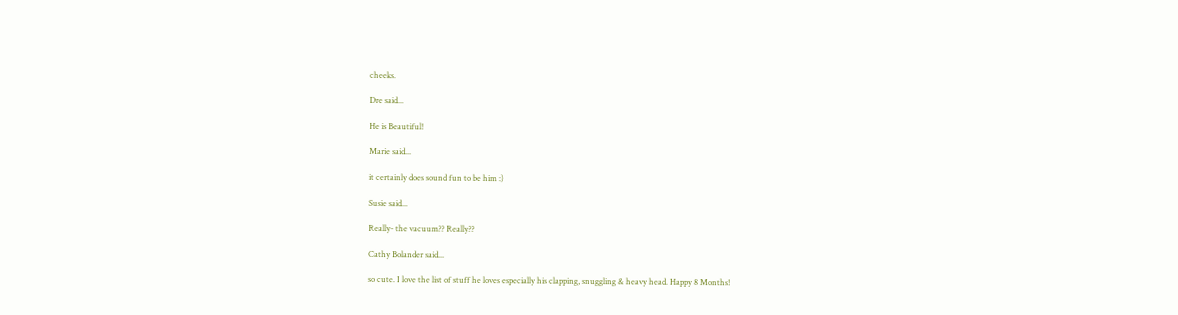cheeks.

Dre said...

He is Beautiful!

Marie said...

it certainly does sound fun to be him :)

Susie said...

Really- the vacuum?? Really??

Cathy Bolander said...

so cute. I love the list of stuff he loves especially his clapping, snuggling & heavy head. Happy 8 Months!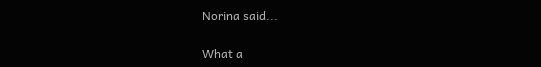Norina said...

What a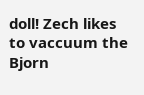doll! Zech likes to vaccuum the Bjorn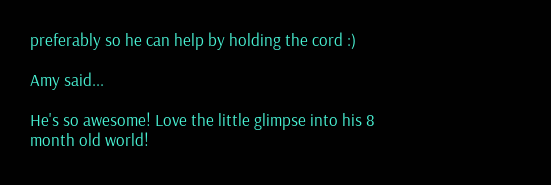preferably so he can help by holding the cord :)

Amy said...

He's so awesome! Love the little glimpse into his 8 month old world!